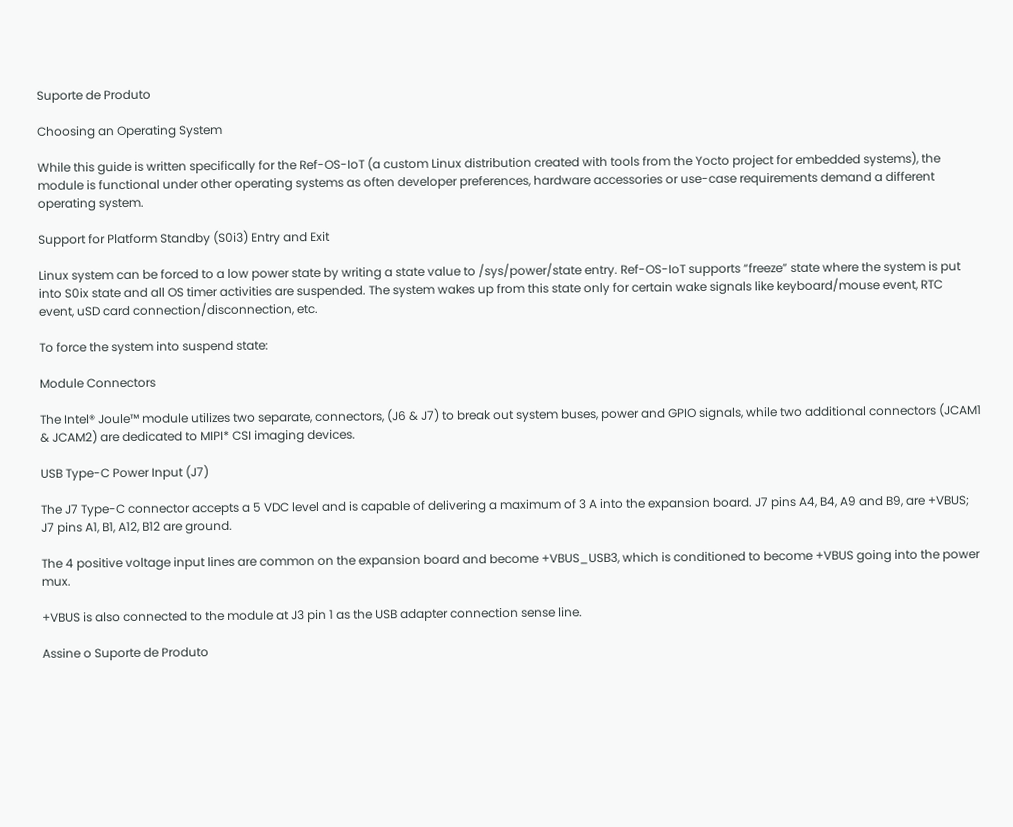Suporte de Produto

Choosing an Operating System

While this guide is written specifically for the Ref-OS-IoT (a custom Linux distribution created with tools from the Yocto project for embedded systems), the module is functional under other operating systems as often developer preferences, hardware accessories or use-case requirements demand a different operating system.

Support for Platform Standby (S0i3) Entry and Exit

Linux system can be forced to a low power state by writing a state value to /sys/power/state entry. Ref-OS-IoT supports “freeze” state where the system is put into S0ix state and all OS timer activities are suspended. The system wakes up from this state only for certain wake signals like keyboard/mouse event, RTC event, uSD card connection/disconnection, etc.

To force the system into suspend state:

Module Connectors

The Intel® Joule™ module utilizes two separate, connectors, (J6 & J7) to break out system buses, power and GPIO signals, while two additional connectors (JCAM1 & JCAM2) are dedicated to MIPI* CSI imaging devices.

USB Type-C Power Input (J7)

The J7 Type-C connector accepts a 5 VDC level and is capable of delivering a maximum of 3 A into the expansion board. J7 pins A4, B4, A9 and B9, are +VBUS; J7 pins A1, B1, A12, B12 are ground.

The 4 positive voltage input lines are common on the expansion board and become +VBUS_USB3, which is conditioned to become +VBUS going into the power mux.

+VBUS is also connected to the module at J3 pin 1 as the USB adapter connection sense line.

Assine o Suporte de Produto